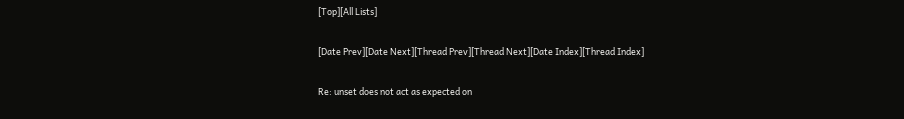[Top][All Lists]

[Date Prev][Date Next][Thread Prev][Thread Next][Date Index][Thread Index]

Re: unset does not act as expected on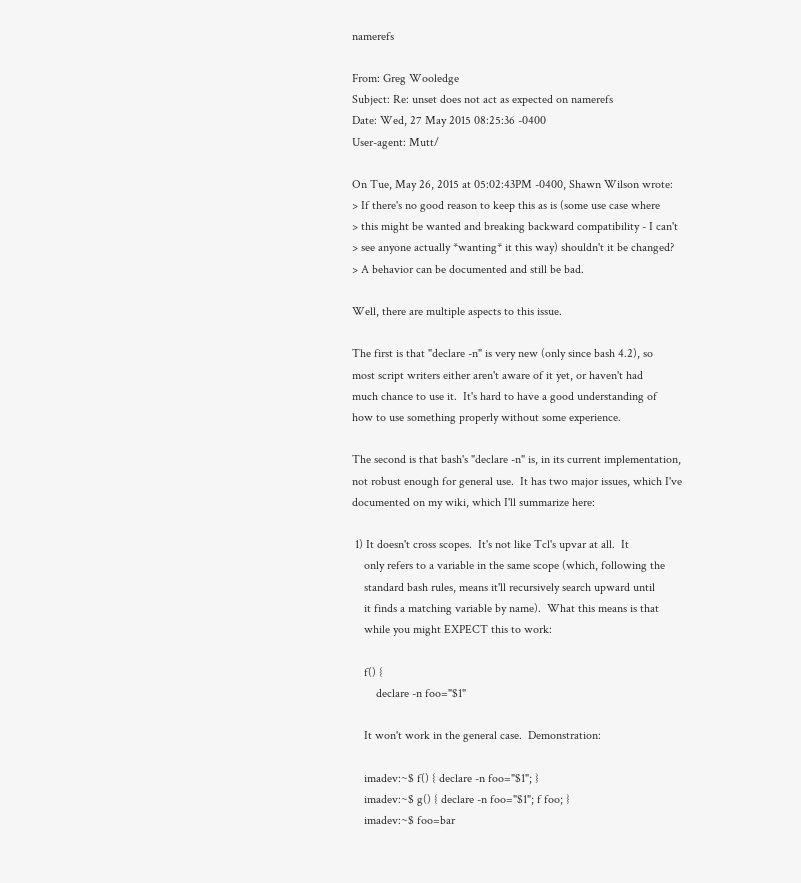namerefs

From: Greg Wooledge
Subject: Re: unset does not act as expected on namerefs
Date: Wed, 27 May 2015 08:25:36 -0400
User-agent: Mutt/

On Tue, May 26, 2015 at 05:02:43PM -0400, Shawn Wilson wrote:
> If there's no good reason to keep this as is (some use case where
> this might be wanted and breaking backward compatibility - I can't
> see anyone actually *wanting* it this way) shouldn't it be changed?
> A behavior can be documented and still be bad.

Well, there are multiple aspects to this issue.

The first is that "declare -n" is very new (only since bash 4.2), so
most script writers either aren't aware of it yet, or haven't had
much chance to use it.  It's hard to have a good understanding of
how to use something properly without some experience.

The second is that bash's "declare -n" is, in its current implementation,
not robust enough for general use.  It has two major issues, which I've
documented on my wiki, which I'll summarize here:

 1) It doesn't cross scopes.  It's not like Tcl's upvar at all.  It
    only refers to a variable in the same scope (which, following the
    standard bash rules, means it'll recursively search upward until
    it finds a matching variable by name).  What this means is that
    while you might EXPECT this to work:

    f() {
        declare -n foo="$1"

    It won't work in the general case.  Demonstration:

    imadev:~$ f() { declare -n foo="$1"; }
    imadev:~$ g() { declare -n foo="$1"; f foo; }
    imadev:~$ foo=bar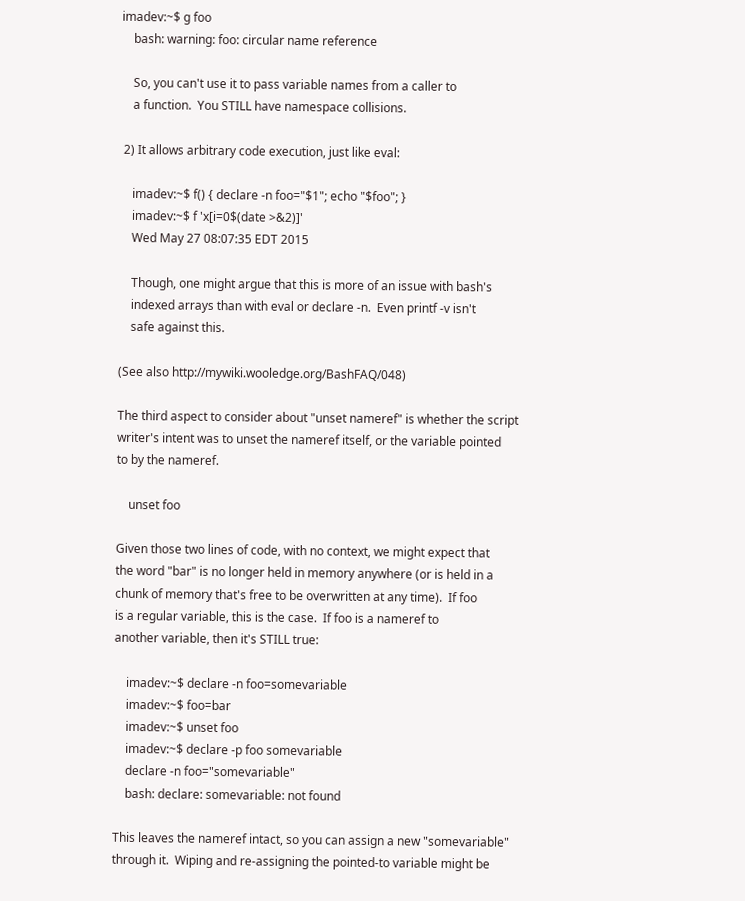imadev:~$ g foo
    bash: warning: foo: circular name reference

    So, you can't use it to pass variable names from a caller to
    a function.  You STILL have namespace collisions.

 2) It allows arbitrary code execution, just like eval:

    imadev:~$ f() { declare -n foo="$1"; echo "$foo"; }
    imadev:~$ f 'x[i=0$(date >&2)]'
    Wed May 27 08:07:35 EDT 2015

    Though, one might argue that this is more of an issue with bash's
    indexed arrays than with eval or declare -n.  Even printf -v isn't
    safe against this.

(See also http://mywiki.wooledge.org/BashFAQ/048)

The third aspect to consider about "unset nameref" is whether the script
writer's intent was to unset the nameref itself, or the variable pointed
to by the nameref.

    unset foo

Given those two lines of code, with no context, we might expect that
the word "bar" is no longer held in memory anywhere (or is held in a
chunk of memory that's free to be overwritten at any time).  If foo
is a regular variable, this is the case.  If foo is a nameref to
another variable, then it's STILL true:

    imadev:~$ declare -n foo=somevariable
    imadev:~$ foo=bar
    imadev:~$ unset foo
    imadev:~$ declare -p foo somevariable
    declare -n foo="somevariable"
    bash: declare: somevariable: not found

This leaves the nameref intact, so you can assign a new "somevariable"
through it.  Wiping and re-assigning the pointed-to variable might be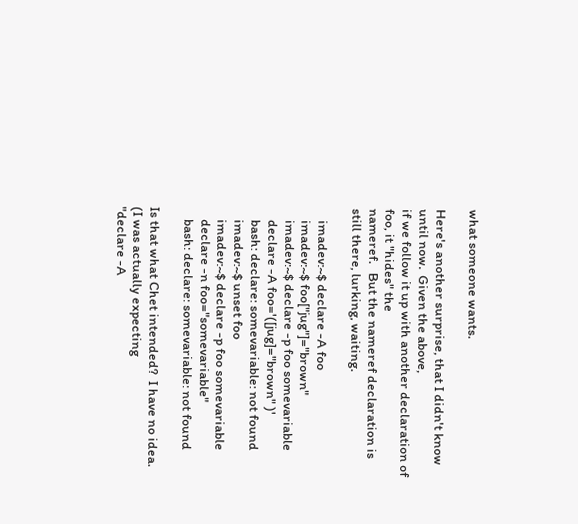what someone wants.

Here's another surprise, that I didn't know until now.  Given the above,
if we follow it up with another declaration of foo, it "hides" the
nameref.   But the nameref declaration is still there, lurking, waiting.

    imadev:~$ declare -A foo
    imadev:~$ foo["jug"]="brown"
    imadev:~$ declare -p foo somevariable
    declare -A foo='([jug]="brown" )'
    bash: declare: somevariable: not found
    imadev:~$ unset foo
    imadev:~$ declare -p foo somevariable
    declare -n foo="somevariable"
    bash: declare: somevariable: not found

Is that what Chet intended?  I have no idea.  (I was actually expecting
"declare -A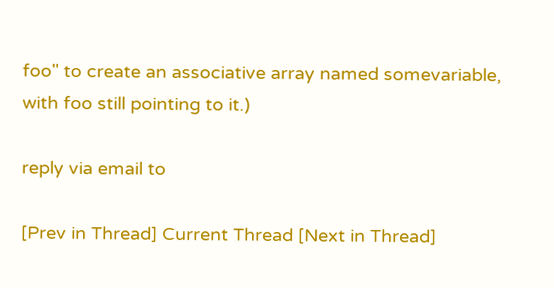foo" to create an associative array named somevariable,
with foo still pointing to it.)

reply via email to

[Prev in Thread] Current Thread [Next in Thread]